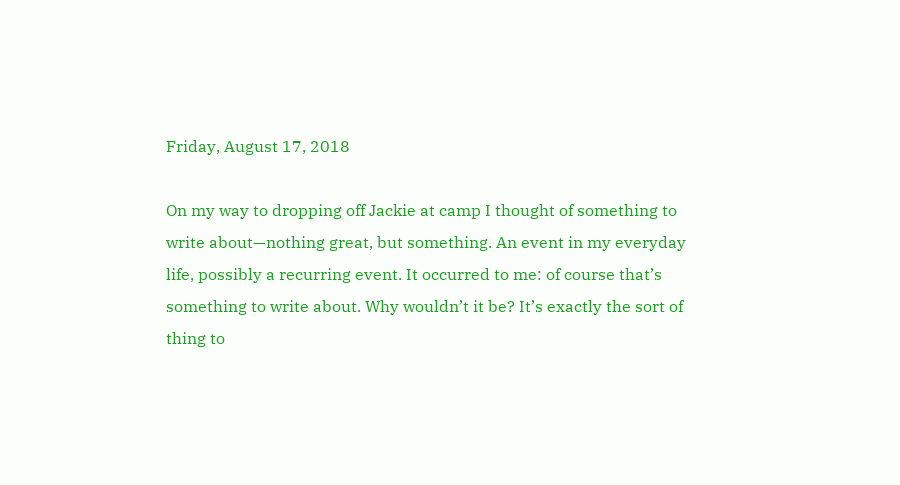Friday, August 17, 2018

On my way to dropping off Jackie at camp I thought of something to write about—nothing great, but something. An event in my everyday life, possibly a recurring event. It occurred to me: of course that’s something to write about. Why wouldn’t it be? It’s exactly the sort of thing to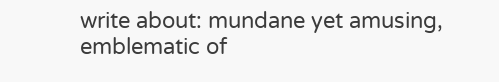write about: mundane yet amusing, emblematic of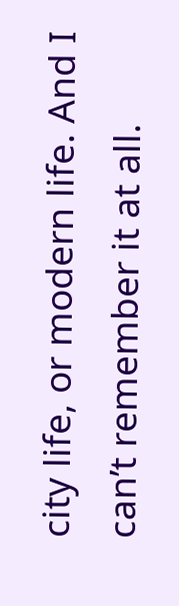city life, or modern life. And I can’t remember it at all.